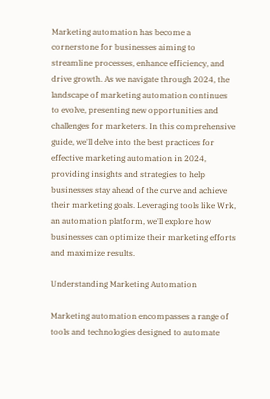Marketing automation has become a cornerstone for businesses aiming to streamline processes, enhance efficiency, and drive growth. As we navigate through 2024, the landscape of marketing automation continues to evolve, presenting new opportunities and challenges for marketers. In this comprehensive guide, we'll delve into the best practices for effective marketing automation in 2024, providing insights and strategies to help businesses stay ahead of the curve and achieve their marketing goals. Leveraging tools like Wrk, an automation platform, we'll explore how businesses can optimize their marketing efforts and maximize results.

Understanding Marketing Automation

Marketing automation encompasses a range of tools and technologies designed to automate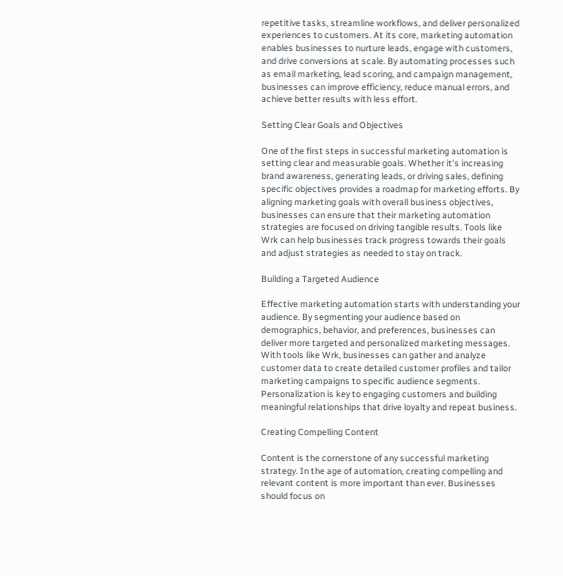repetitive tasks, streamline workflows, and deliver personalized experiences to customers. At its core, marketing automation enables businesses to nurture leads, engage with customers, and drive conversions at scale. By automating processes such as email marketing, lead scoring, and campaign management, businesses can improve efficiency, reduce manual errors, and achieve better results with less effort.

Setting Clear Goals and Objectives

One of the first steps in successful marketing automation is setting clear and measurable goals. Whether it's increasing brand awareness, generating leads, or driving sales, defining specific objectives provides a roadmap for marketing efforts. By aligning marketing goals with overall business objectives, businesses can ensure that their marketing automation strategies are focused on driving tangible results. Tools like Wrk can help businesses track progress towards their goals and adjust strategies as needed to stay on track.

Building a Targeted Audience

Effective marketing automation starts with understanding your audience. By segmenting your audience based on demographics, behavior, and preferences, businesses can deliver more targeted and personalized marketing messages. With tools like Wrk, businesses can gather and analyze customer data to create detailed customer profiles and tailor marketing campaigns to specific audience segments. Personalization is key to engaging customers and building meaningful relationships that drive loyalty and repeat business.

Creating Compelling Content

Content is the cornerstone of any successful marketing strategy. In the age of automation, creating compelling and relevant content is more important than ever. Businesses should focus on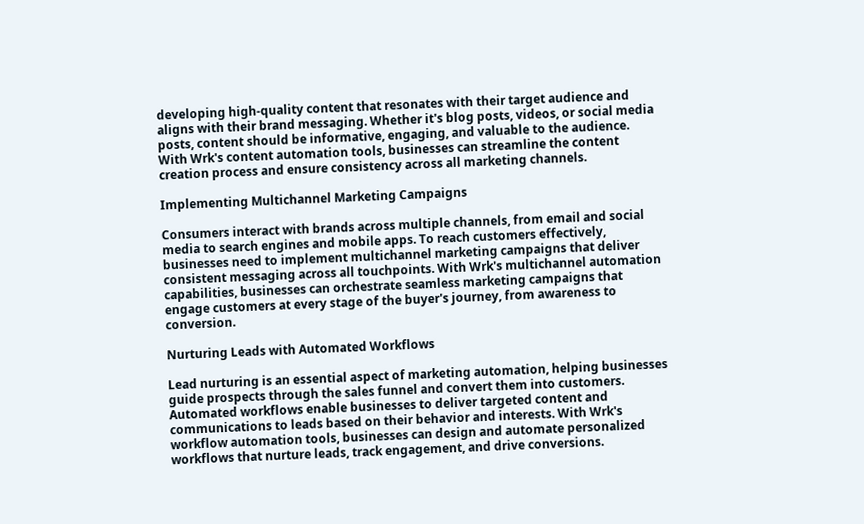developing high-quality content that resonates with their target audience and aligns with their brand messaging. Whether it's blog posts, videos, or social media posts, content should be informative, engaging, and valuable to the audience. With Wrk's content automation tools, businesses can streamline the content creation process and ensure consistency across all marketing channels.

Implementing Multichannel Marketing Campaigns

Consumers interact with brands across multiple channels, from email and social media to search engines and mobile apps. To reach customers effectively, businesses need to implement multichannel marketing campaigns that deliver consistent messaging across all touchpoints. With Wrk's multichannel automation capabilities, businesses can orchestrate seamless marketing campaigns that engage customers at every stage of the buyer's journey, from awareness to conversion.

Nurturing Leads with Automated Workflows

Lead nurturing is an essential aspect of marketing automation, helping businesses guide prospects through the sales funnel and convert them into customers. Automated workflows enable businesses to deliver targeted content and communications to leads based on their behavior and interests. With Wrk's workflow automation tools, businesses can design and automate personalized workflows that nurture leads, track engagement, and drive conversions.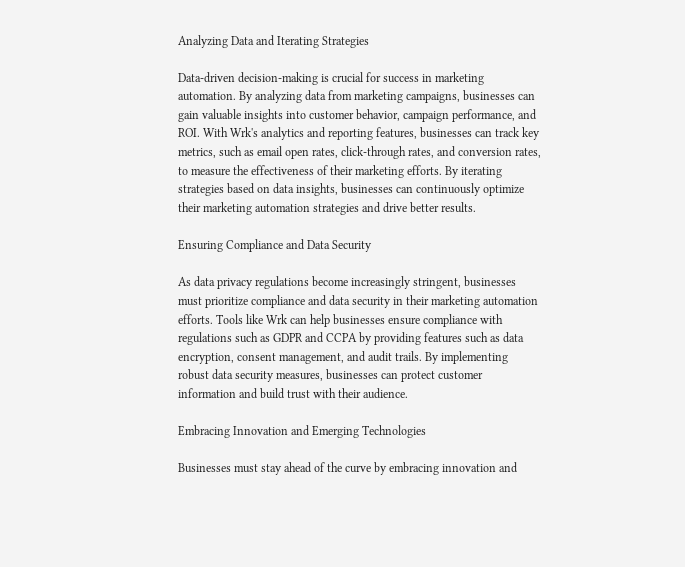Analyzing Data and Iterating Strategies

Data-driven decision-making is crucial for success in marketing automation. By analyzing data from marketing campaigns, businesses can gain valuable insights into customer behavior, campaign performance, and ROI. With Wrk's analytics and reporting features, businesses can track key metrics, such as email open rates, click-through rates, and conversion rates, to measure the effectiveness of their marketing efforts. By iterating strategies based on data insights, businesses can continuously optimize their marketing automation strategies and drive better results.

Ensuring Compliance and Data Security

As data privacy regulations become increasingly stringent, businesses must prioritize compliance and data security in their marketing automation efforts. Tools like Wrk can help businesses ensure compliance with regulations such as GDPR and CCPA by providing features such as data encryption, consent management, and audit trails. By implementing robust data security measures, businesses can protect customer information and build trust with their audience.

Embracing Innovation and Emerging Technologies

Businesses must stay ahead of the curve by embracing innovation and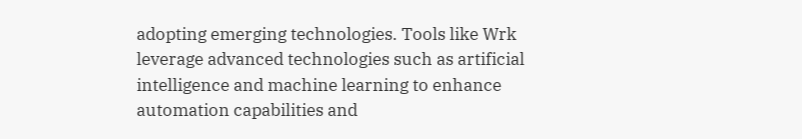adopting emerging technologies. Tools like Wrk leverage advanced technologies such as artificial intelligence and machine learning to enhance automation capabilities and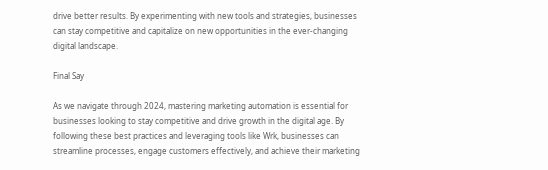drive better results. By experimenting with new tools and strategies, businesses can stay competitive and capitalize on new opportunities in the ever-changing digital landscape.

Final Say

As we navigate through 2024, mastering marketing automation is essential for businesses looking to stay competitive and drive growth in the digital age. By following these best practices and leveraging tools like Wrk, businesses can streamline processes, engage customers effectively, and achieve their marketing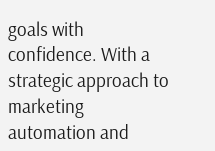goals with confidence. With a strategic approach to marketing automation and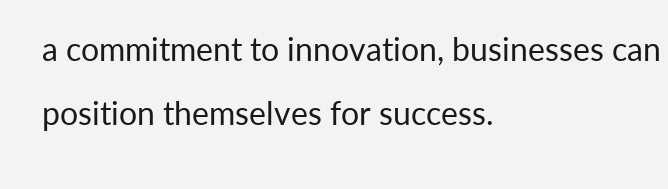a commitment to innovation, businesses can position themselves for success.